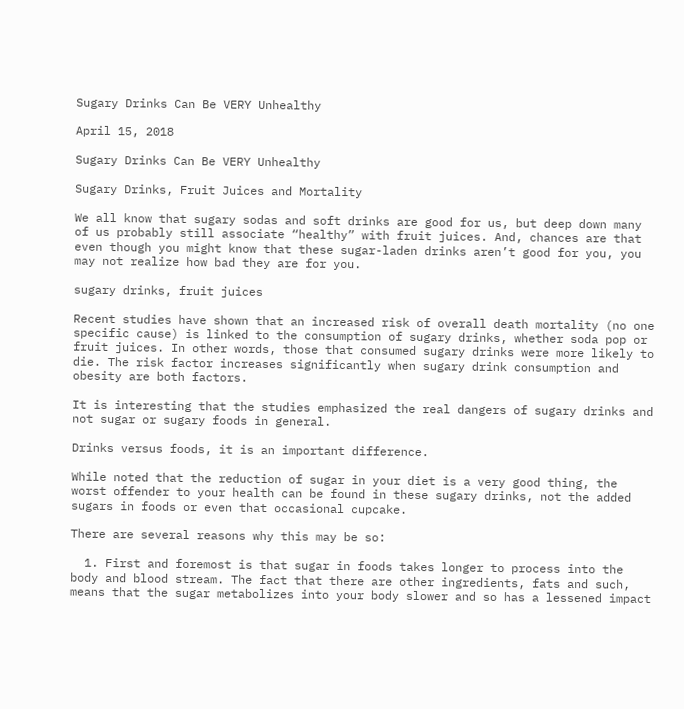Sugary Drinks Can Be VERY Unhealthy

April 15, 2018

Sugary Drinks Can Be VERY Unhealthy

Sugary Drinks, Fruit Juices and Mortality

We all know that sugary sodas and soft drinks are good for us, but deep down many of us probably still associate “healthy” with fruit juices. And, chances are that even though you might know that these sugar-laden drinks aren’t good for you, you may not realize how bad they are for you.

sugary drinks, fruit juices

Recent studies have shown that an increased risk of overall death mortality (no one specific cause) is linked to the consumption of sugary drinks, whether soda pop or fruit juices. In other words, those that consumed sugary drinks were more likely to die. The risk factor increases significantly when sugary drink consumption and obesity are both factors.

It is interesting that the studies emphasized the real dangers of sugary drinks and not sugar or sugary foods in general.

Drinks versus foods, it is an important difference.

While noted that the reduction of sugar in your diet is a very good thing, the worst offender to your health can be found in these sugary drinks, not the added sugars in foods or even that occasional cupcake.

There are several reasons why this may be so:

  1. First and foremost is that sugar in foods takes longer to process into the body and blood stream. The fact that there are other ingredients, fats and such, means that the sugar metabolizes into your body slower and so has a lessened impact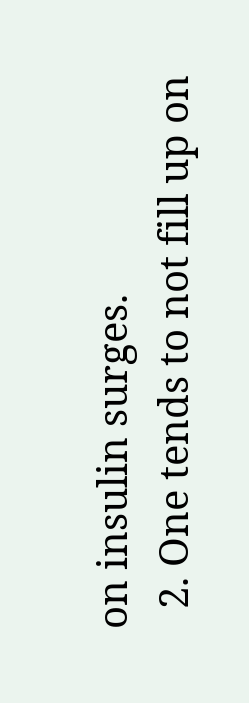on insulin surges.
  2. One tends to not fill up on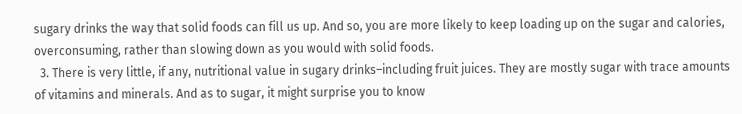sugary drinks the way that solid foods can fill us up. And so, you are more likely to keep loading up on the sugar and calories, overconsuming, rather than slowing down as you would with solid foods.
  3. There is very little, if any, nutritional value in sugary drinks–including fruit juices. They are mostly sugar with trace amounts of vitamins and minerals. And as to sugar, it might surprise you to know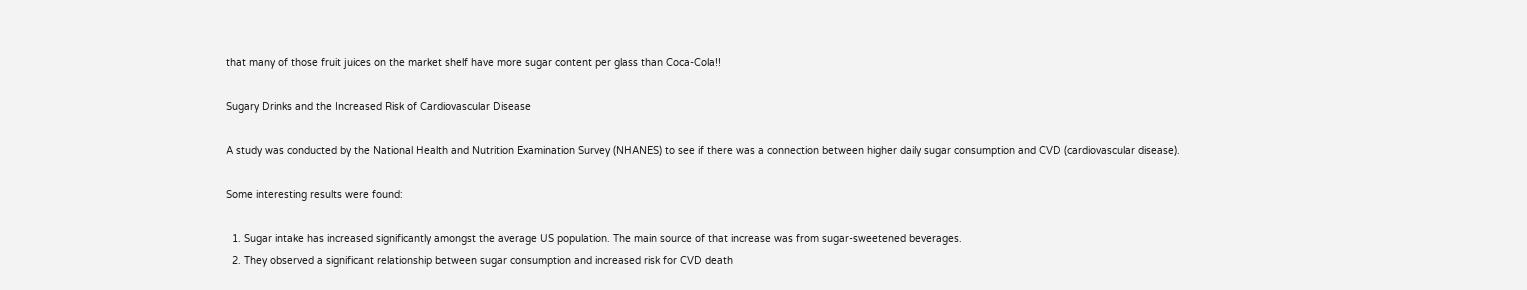that many of those fruit juices on the market shelf have more sugar content per glass than Coca-Cola!!

Sugary Drinks and the Increased Risk of Cardiovascular Disease

A study was conducted by the National Health and Nutrition Examination Survey (NHANES) to see if there was a connection between higher daily sugar consumption and CVD (cardiovascular disease).

Some interesting results were found:

  1. Sugar intake has increased significantly amongst the average US population. The main source of that increase was from sugar-sweetened beverages.
  2. They observed a significant relationship between sugar consumption and increased risk for CVD death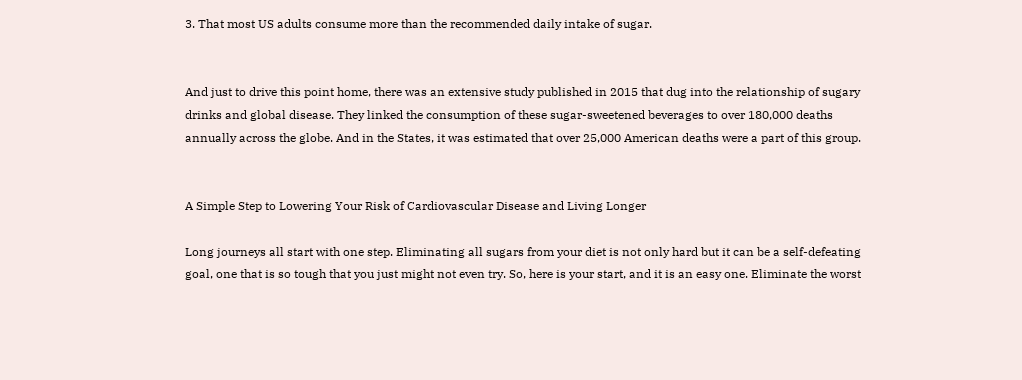3. That most US adults consume more than the recommended daily intake of sugar.


And just to drive this point home, there was an extensive study published in 2015 that dug into the relationship of sugary drinks and global disease. They linked the consumption of these sugar-sweetened beverages to over 180,000 deaths annually across the globe. And in the States, it was estimated that over 25,000 American deaths were a part of this group.


A Simple Step to Lowering Your Risk of Cardiovascular Disease and Living Longer

Long journeys all start with one step. Eliminating all sugars from your diet is not only hard but it can be a self-defeating goal, one that is so tough that you just might not even try. So, here is your start, and it is an easy one. Eliminate the worst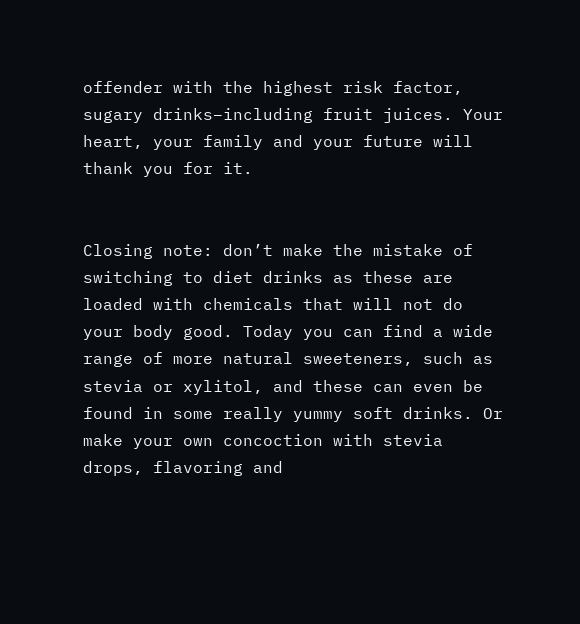offender with the highest risk factor, sugary drinks–including fruit juices. Your heart, your family and your future will thank you for it.


Closing note: don’t make the mistake of switching to diet drinks as these are loaded with chemicals that will not do your body good. Today you can find a wide range of more natural sweeteners, such as stevia or xylitol, and these can even be found in some really yummy soft drinks. Or make your own concoction with stevia drops, flavoring and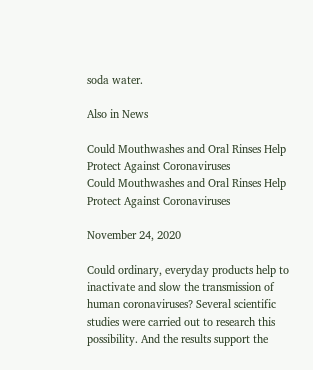soda water.

Also in News

Could Mouthwashes and Oral Rinses Help Protect Against Coronaviruses
Could Mouthwashes and Oral Rinses Help Protect Against Coronaviruses

November 24, 2020

Could ordinary, everyday products help to inactivate and slow the transmission of human coronaviruses? Several scientific studies were carried out to research this possibility. And the results support the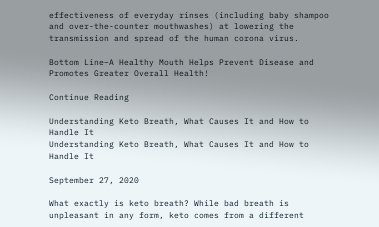effectiveness of everyday rinses (including baby shampoo and over-the-counter mouthwashes) at lowering the transmission and spread of the human corona virus.

Bottom Line–A Healthy Mouth Helps Prevent Disease and Promotes Greater Overall Health!

Continue Reading

Understanding Keto Breath, What Causes It and How to Handle It
Understanding Keto Breath, What Causes It and How to Handle It

September 27, 2020

What exactly is keto breath? While bad breath is unpleasant in any form, keto comes from a different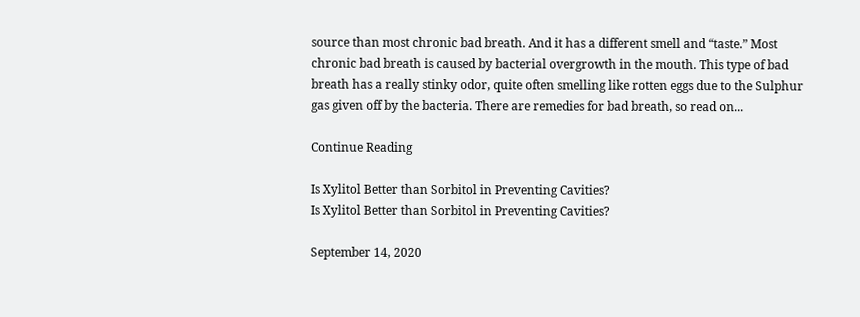source than most chronic bad breath. And it has a different smell and “taste.” Most chronic bad breath is caused by bacterial overgrowth in the mouth. This type of bad breath has a really stinky odor, quite often smelling like rotten eggs due to the Sulphur gas given off by the bacteria. There are remedies for bad breath, so read on...

Continue Reading

Is Xylitol Better than Sorbitol in Preventing Cavities?
Is Xylitol Better than Sorbitol in Preventing Cavities?

September 14, 2020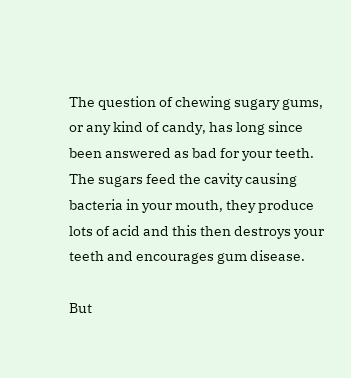The question of chewing sugary gums, or any kind of candy, has long since been answered as bad for your teeth. The sugars feed the cavity causing bacteria in your mouth, they produce lots of acid and this then destroys your teeth and encourages gum disease.

But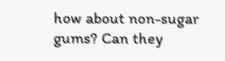how about non-sugar gums? Can they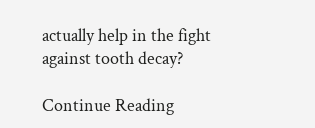actually help in the fight against tooth decay?

Continue Reading